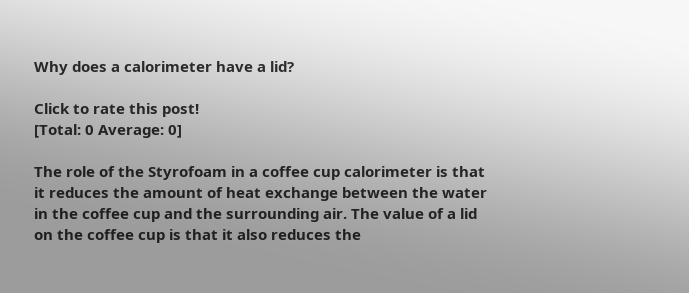Why does a calorimeter have a lid?

Click to rate this post!
[Total: 0 Average: 0]

The role of the Styrofoam in a coffee cup calorimeter is that it reduces the amount of heat exchange between the water in the coffee cup and the surrounding air. The value of a lid on the coffee cup is that it also reduces the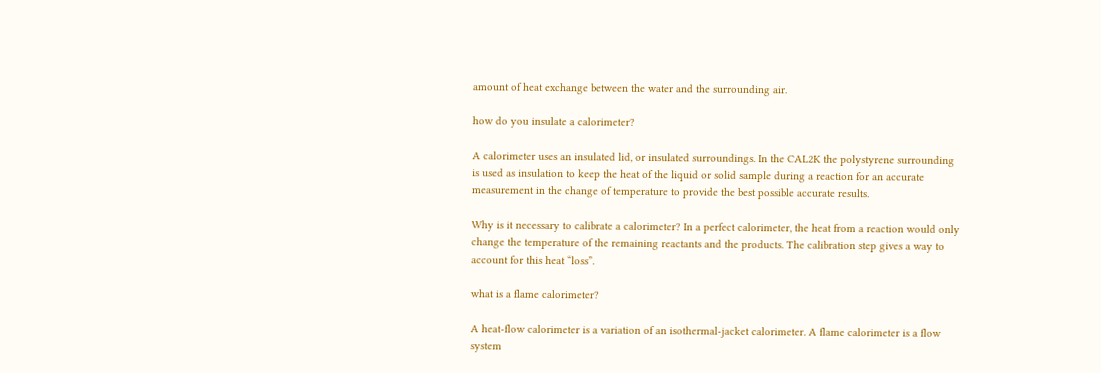amount of heat exchange between the water and the surrounding air.

how do you insulate a calorimeter?

A calorimeter uses an insulated lid, or insulated surroundings. In the CAL2K the polystyrene surrounding is used as insulation to keep the heat of the liquid or solid sample during a reaction for an accurate measurement in the change of temperature to provide the best possible accurate results.

Why is it necessary to calibrate a calorimeter? In a perfect calorimeter, the heat from a reaction would only change the temperature of the remaining reactants and the products. The calibration step gives a way to account for this heat “loss”.

what is a flame calorimeter?

A heat-flow calorimeter is a variation of an isothermal-jacket calorimeter. A flame calorimeter is a flow system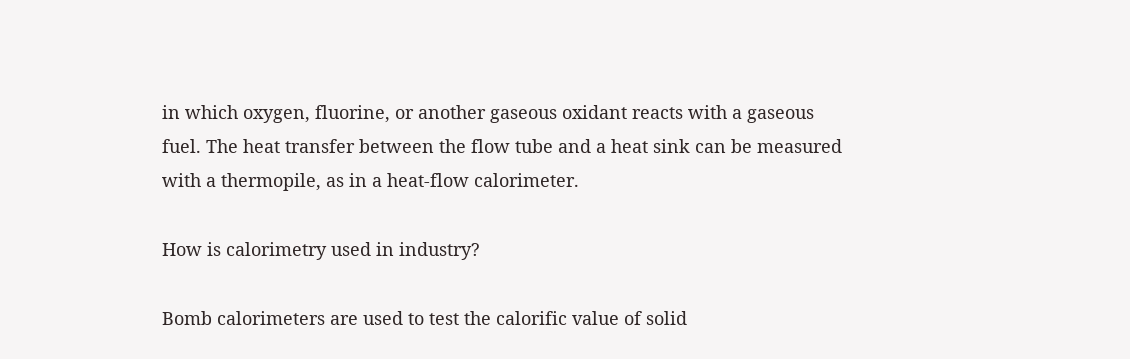in which oxygen, fluorine, or another gaseous oxidant reacts with a gaseous fuel. The heat transfer between the flow tube and a heat sink can be measured with a thermopile, as in a heat-flow calorimeter.

How is calorimetry used in industry?

Bomb calorimeters are used to test the calorific value of solid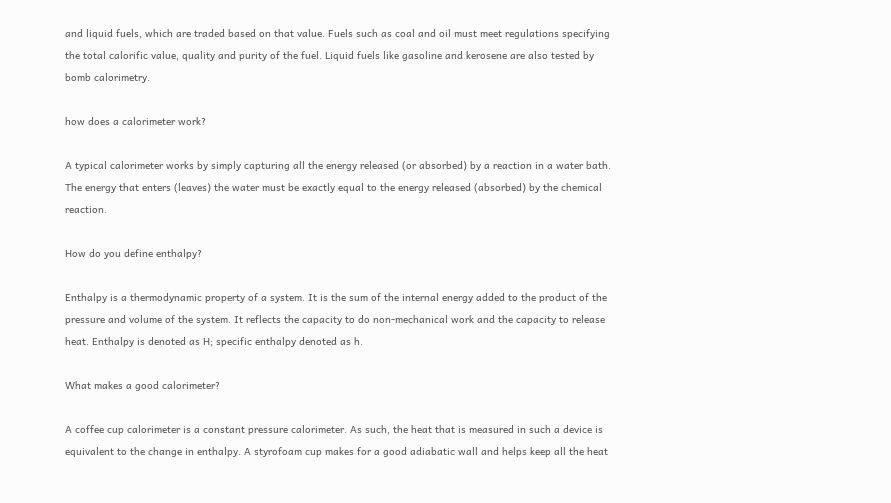and liquid fuels, which are traded based on that value. Fuels such as coal and oil must meet regulations specifying the total calorific value, quality and purity of the fuel. Liquid fuels like gasoline and kerosene are also tested by bomb calorimetry.

how does a calorimeter work?

A typical calorimeter works by simply capturing all the energy released (or absorbed) by a reaction in a water bath. The energy that enters (leaves) the water must be exactly equal to the energy released (absorbed) by the chemical reaction.

How do you define enthalpy?

Enthalpy is a thermodynamic property of a system. It is the sum of the internal energy added to the product of the pressure and volume of the system. It reflects the capacity to do non-mechanical work and the capacity to release heat. Enthalpy is denoted as H; specific enthalpy denoted as h.

What makes a good calorimeter?

A coffee cup calorimeter is a constant pressure calorimeter. As such, the heat that is measured in such a device is equivalent to the change in enthalpy. A styrofoam cup makes for a good adiabatic wall and helps keep all the heat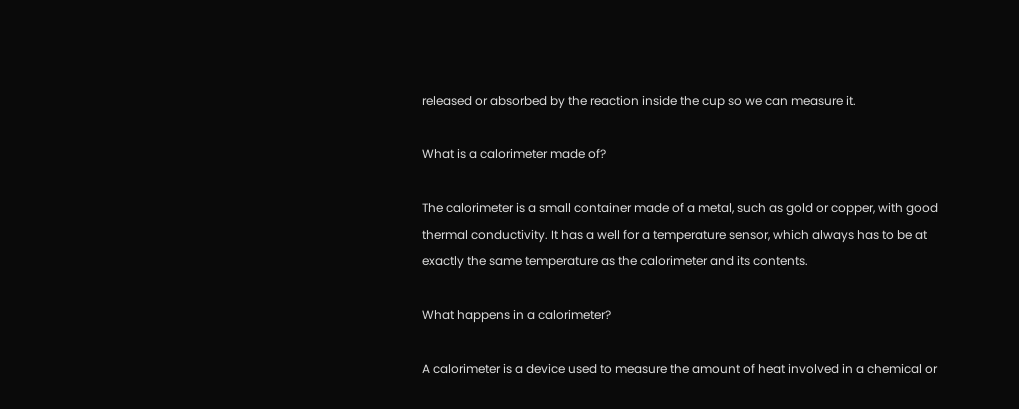released or absorbed by the reaction inside the cup so we can measure it.

What is a calorimeter made of?

The calorimeter is a small container made of a metal, such as gold or copper, with good thermal conductivity. It has a well for a temperature sensor, which always has to be at exactly the same temperature as the calorimeter and its contents.

What happens in a calorimeter?

A calorimeter is a device used to measure the amount of heat involved in a chemical or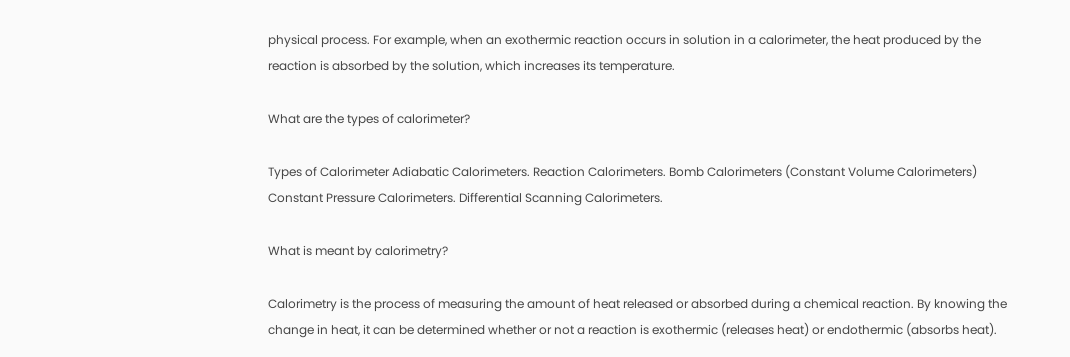physical process. For example, when an exothermic reaction occurs in solution in a calorimeter, the heat produced by the reaction is absorbed by the solution, which increases its temperature.

What are the types of calorimeter?

Types of Calorimeter Adiabatic Calorimeters. Reaction Calorimeters. Bomb Calorimeters (Constant Volume Calorimeters) Constant Pressure Calorimeters. Differential Scanning Calorimeters.

What is meant by calorimetry?

Calorimetry is the process of measuring the amount of heat released or absorbed during a chemical reaction. By knowing the change in heat, it can be determined whether or not a reaction is exothermic (releases heat) or endothermic (absorbs heat).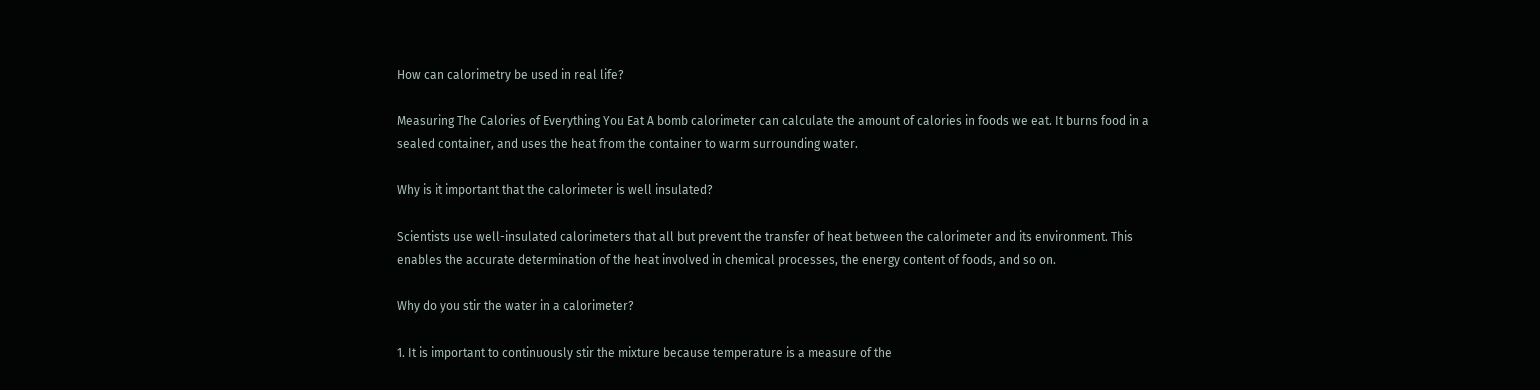How can calorimetry be used in real life?

Measuring The Calories of Everything You Eat A bomb calorimeter can calculate the amount of calories in foods we eat. It burns food in a sealed container, and uses the heat from the container to warm surrounding water.

Why is it important that the calorimeter is well insulated?

Scientists use well-insulated calorimeters that all but prevent the transfer of heat between the calorimeter and its environment. This enables the accurate determination of the heat involved in chemical processes, the energy content of foods, and so on.

Why do you stir the water in a calorimeter?

1. It is important to continuously stir the mixture because temperature is a measure of the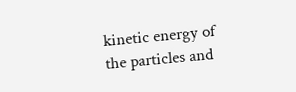kinetic energy of the particles and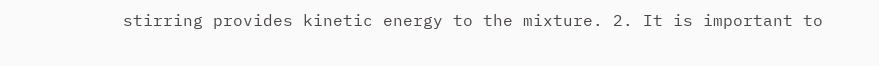stirring provides kinetic energy to the mixture. 2. It is important to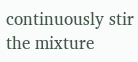continuously stir the mixture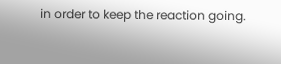in order to keep the reaction going.